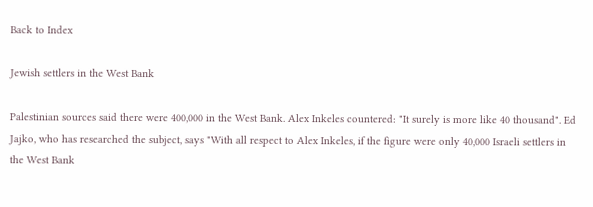Back to Index

Jewish settlers in the West Bank

Palestinian sources said there were 400,000 in the West Bank. Alex Inkeles countered: "It surely is more like 40 thousand". Ed Jajko, who has researched the subject, says "With all respect to Alex Inkeles, if the figure were only 40,000 Israeli settlers in the West Bank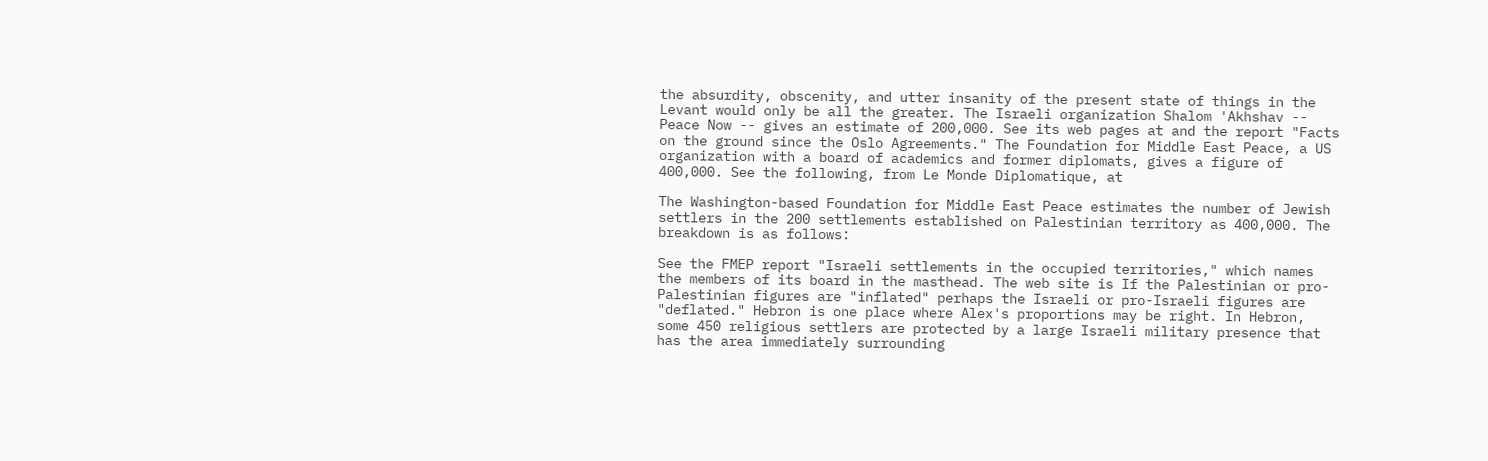the absurdity, obscenity, and utter insanity of the present state of things in the Levant would only be all the greater. The Israeli organization Shalom 'Akhshav -- Peace Now -- gives an estimate of 200,000. See its web pages at and the report "Facts on the ground since the Oslo Agreements." The Foundation for Middle East Peace, a US organization with a board of academics and former diplomats, gives a figure of 400,000. See the following, from Le Monde Diplomatique, at

The Washington-based Foundation for Middle East Peace estimates the number of Jewish settlers in the 200 settlements established on Palestinian territory as 400,000. The breakdown is as follows:

See the FMEP report "Israeli settlements in the occupied territories," which names the members of its board in the masthead. The web site is If the Palestinian or pro-Palestinian figures are "inflated" perhaps the Israeli or pro-Israeli figures are "deflated." Hebron is one place where Alex's proportions may be right. In Hebron, some 450 religious settlers are protected by a large Israeli military presence that has the area immediately surrounding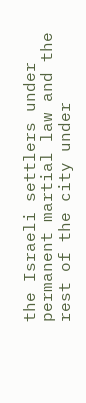the Israeli settlers under permanent martial law and the rest of the city under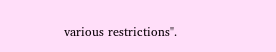various restrictions".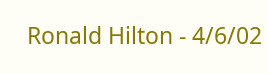Ronald Hilton - 4/6/02